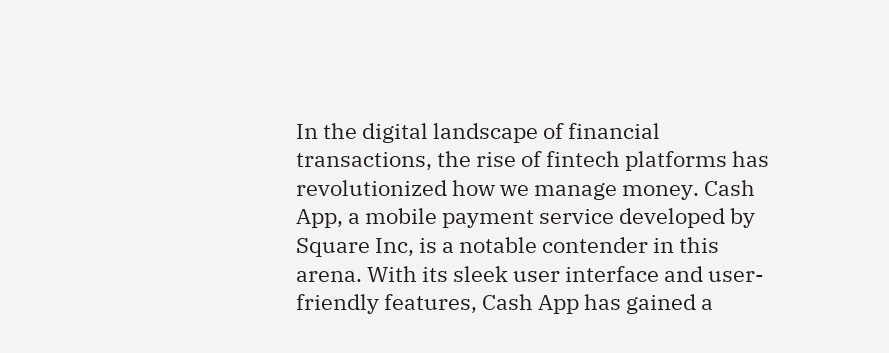In the digital landscape of financial transactions, the rise of fintech platforms has revolutionized how we manage money. Cash App, a mobile payment service developed by Square Inc, is a notable contender in this arena. With its sleek user interface and user-friendly features, Cash App has gained a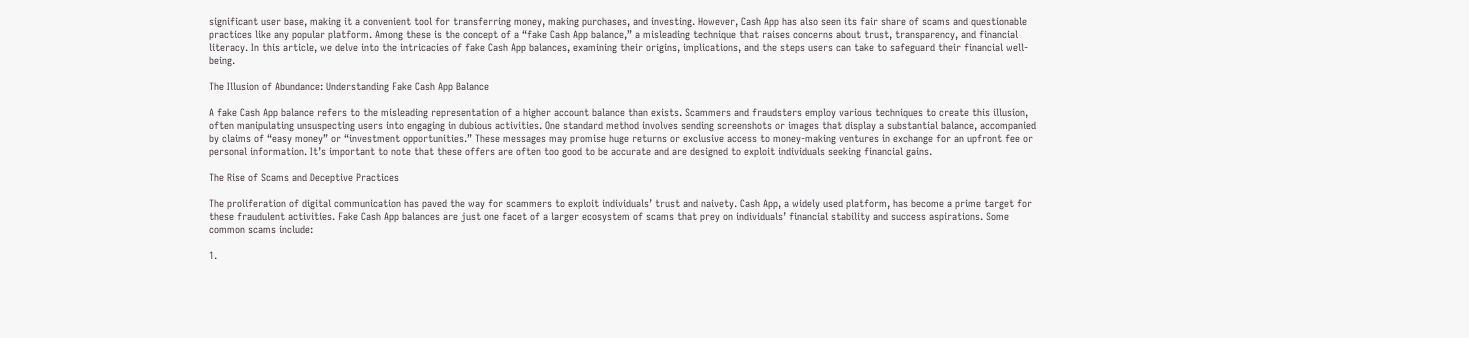significant user base, making it a convenient tool for transferring money, making purchases, and investing. However, Cash App has also seen its fair share of scams and questionable practices like any popular platform. Among these is the concept of a “fake Cash App balance,” a misleading technique that raises concerns about trust, transparency, and financial literacy. In this article, we delve into the intricacies of fake Cash App balances, examining their origins, implications, and the steps users can take to safeguard their financial well-being.

The Illusion of Abundance: Understanding Fake Cash App Balance

A fake Cash App balance refers to the misleading representation of a higher account balance than exists. Scammers and fraudsters employ various techniques to create this illusion, often manipulating unsuspecting users into engaging in dubious activities. One standard method involves sending screenshots or images that display a substantial balance, accompanied by claims of “easy money” or “investment opportunities.” These messages may promise huge returns or exclusive access to money-making ventures in exchange for an upfront fee or personal information. It’s important to note that these offers are often too good to be accurate and are designed to exploit individuals seeking financial gains.

The Rise of Scams and Deceptive Practices

The proliferation of digital communication has paved the way for scammers to exploit individuals’ trust and naivety. Cash App, a widely used platform, has become a prime target for these fraudulent activities. Fake Cash App balances are just one facet of a larger ecosystem of scams that prey on individuals’ financial stability and success aspirations. Some common scams include:

1.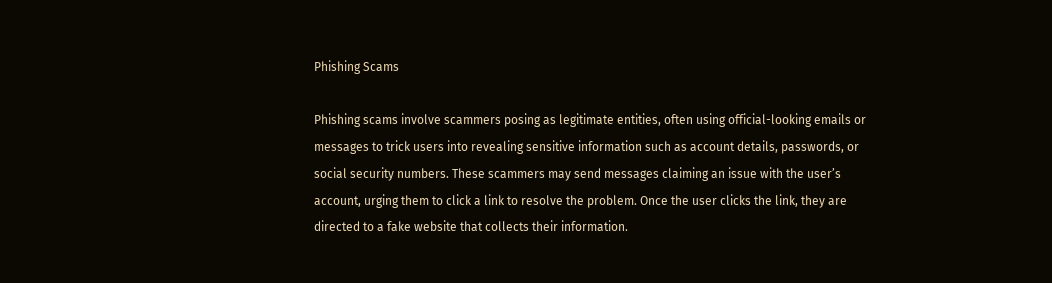Phishing Scams

Phishing scams involve scammers posing as legitimate entities, often using official-looking emails or messages to trick users into revealing sensitive information such as account details, passwords, or social security numbers. These scammers may send messages claiming an issue with the user’s account, urging them to click a link to resolve the problem. Once the user clicks the link, they are directed to a fake website that collects their information.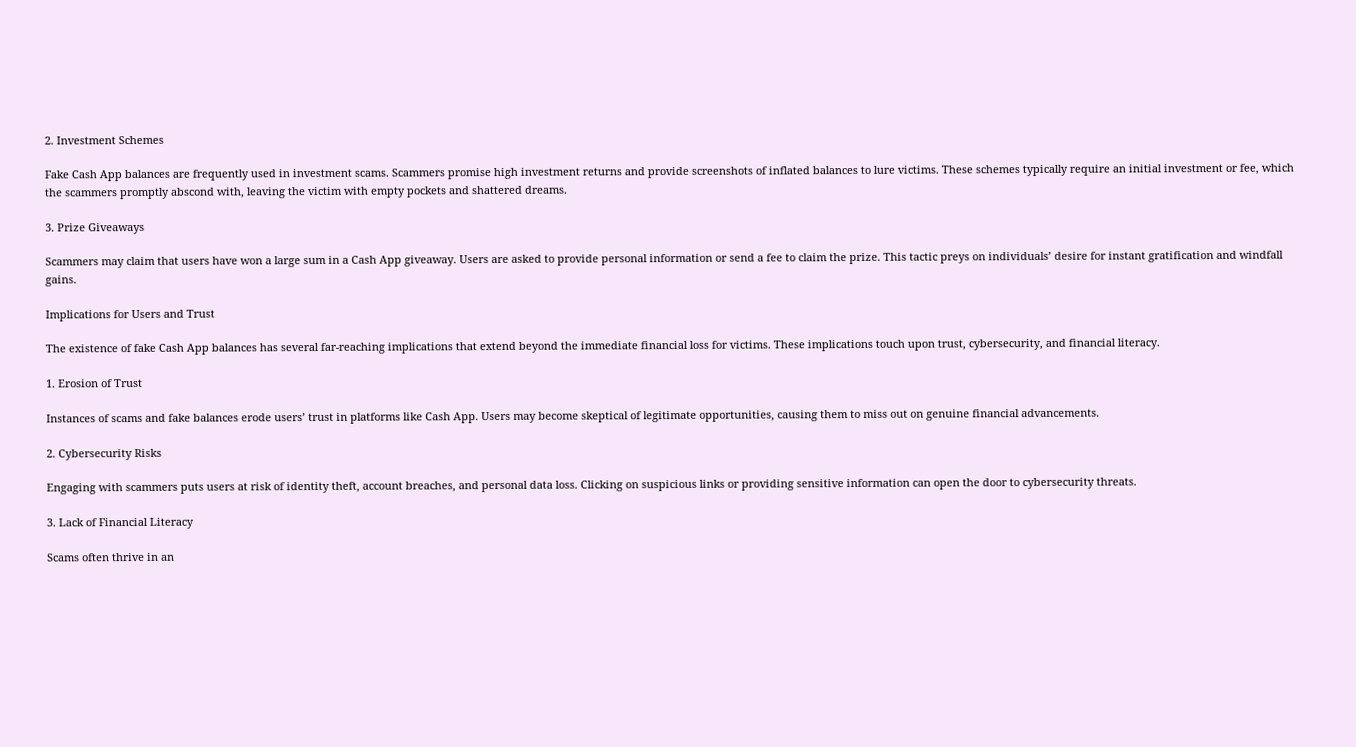2. Investment Schemes

Fake Cash App balances are frequently used in investment scams. Scammers promise high investment returns and provide screenshots of inflated balances to lure victims. These schemes typically require an initial investment or fee, which the scammers promptly abscond with, leaving the victim with empty pockets and shattered dreams.

3. Prize Giveaways

Scammers may claim that users have won a large sum in a Cash App giveaway. Users are asked to provide personal information or send a fee to claim the prize. This tactic preys on individuals’ desire for instant gratification and windfall gains.

Implications for Users and Trust

The existence of fake Cash App balances has several far-reaching implications that extend beyond the immediate financial loss for victims. These implications touch upon trust, cybersecurity, and financial literacy.

1. Erosion of Trust

Instances of scams and fake balances erode users’ trust in platforms like Cash App. Users may become skeptical of legitimate opportunities, causing them to miss out on genuine financial advancements.

2. Cybersecurity Risks

Engaging with scammers puts users at risk of identity theft, account breaches, and personal data loss. Clicking on suspicious links or providing sensitive information can open the door to cybersecurity threats.

3. Lack of Financial Literacy

Scams often thrive in an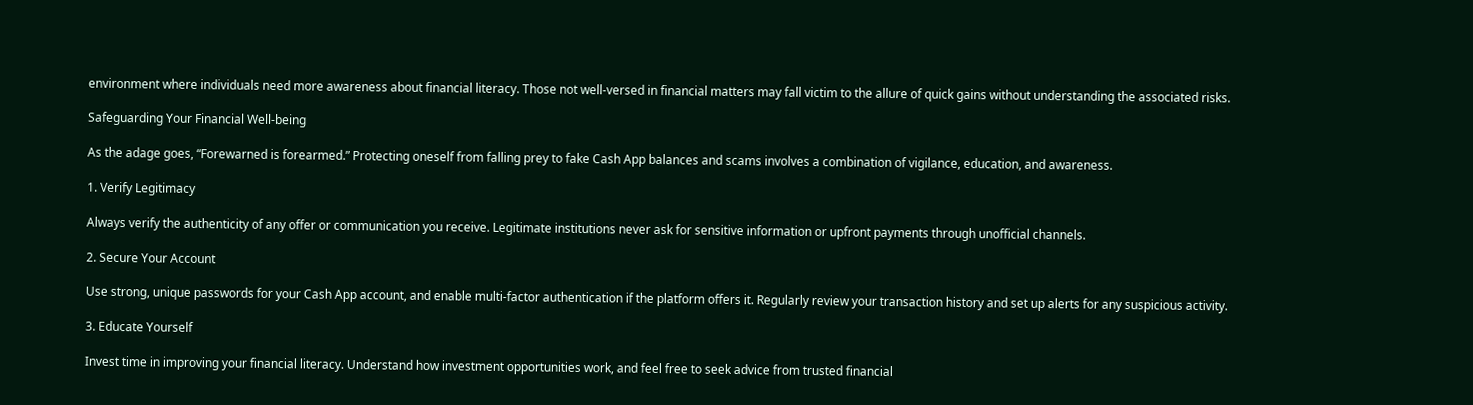environment where individuals need more awareness about financial literacy. Those not well-versed in financial matters may fall victim to the allure of quick gains without understanding the associated risks.

Safeguarding Your Financial Well-being

As the adage goes, “Forewarned is forearmed.” Protecting oneself from falling prey to fake Cash App balances and scams involves a combination of vigilance, education, and awareness.

1. Verify Legitimacy

Always verify the authenticity of any offer or communication you receive. Legitimate institutions never ask for sensitive information or upfront payments through unofficial channels.

2. Secure Your Account

Use strong, unique passwords for your Cash App account, and enable multi-factor authentication if the platform offers it. Regularly review your transaction history and set up alerts for any suspicious activity.

3. Educate Yourself

Invest time in improving your financial literacy. Understand how investment opportunities work, and feel free to seek advice from trusted financial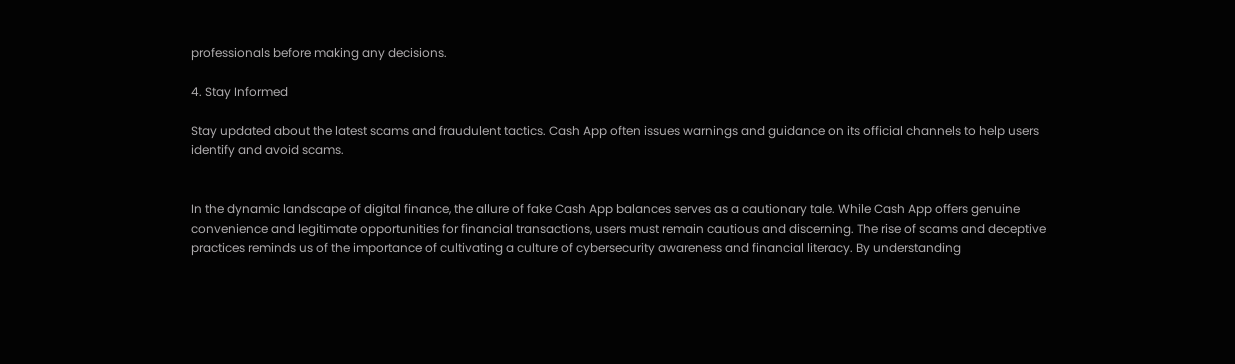professionals before making any decisions.

4. Stay Informed

Stay updated about the latest scams and fraudulent tactics. Cash App often issues warnings and guidance on its official channels to help users identify and avoid scams.


In the dynamic landscape of digital finance, the allure of fake Cash App balances serves as a cautionary tale. While Cash App offers genuine convenience and legitimate opportunities for financial transactions, users must remain cautious and discerning. The rise of scams and deceptive practices reminds us of the importance of cultivating a culture of cybersecurity awareness and financial literacy. By understanding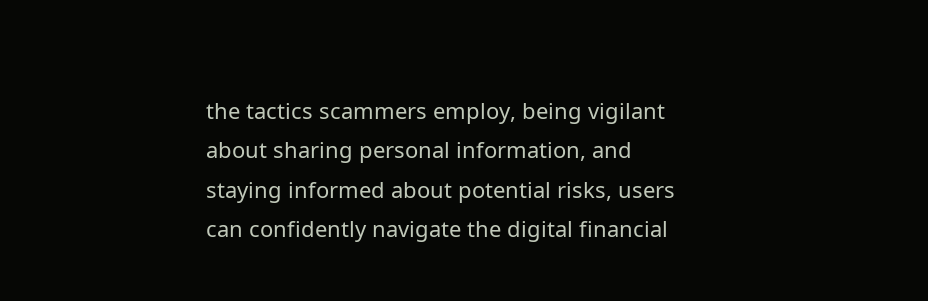the tactics scammers employ, being vigilant about sharing personal information, and staying informed about potential risks, users can confidently navigate the digital financial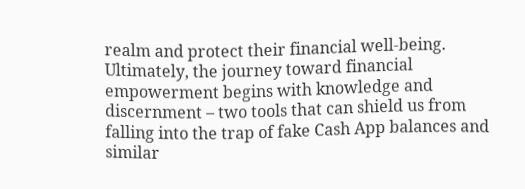realm and protect their financial well-being. Ultimately, the journey toward financial empowerment begins with knowledge and discernment – two tools that can shield us from falling into the trap of fake Cash App balances and similar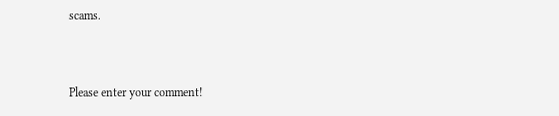scams.


Please enter your comment!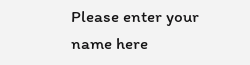Please enter your name here